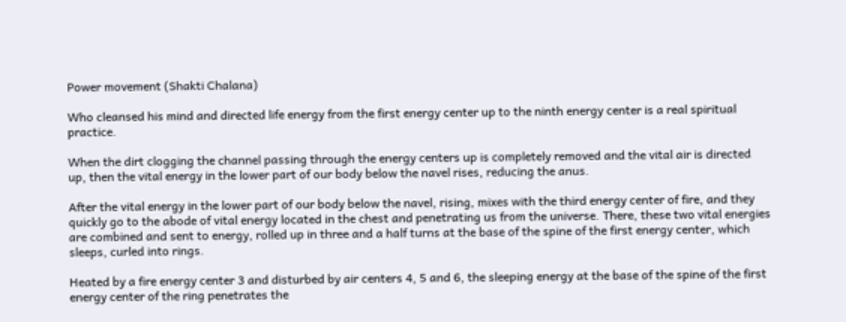Power movement (Shakti Chalana)

Who cleansed his mind and directed life energy from the first energy center up to the ninth energy center is a real spiritual practice.

When the dirt clogging the channel passing through the energy centers up is completely removed and the vital air is directed up, then the vital energy in the lower part of our body below the navel rises, reducing the anus.

After the vital energy in the lower part of our body below the navel, rising, mixes with the third energy center of fire, and they quickly go to the abode of vital energy located in the chest and penetrating us from the universe. There, these two vital energies are combined and sent to energy, rolled up in three and a half turns at the base of the spine of the first energy center, which sleeps, curled into rings.

Heated by a fire energy center 3 and disturbed by air centers 4, 5 and 6, the sleeping energy at the base of the spine of the first energy center of the ring penetrates the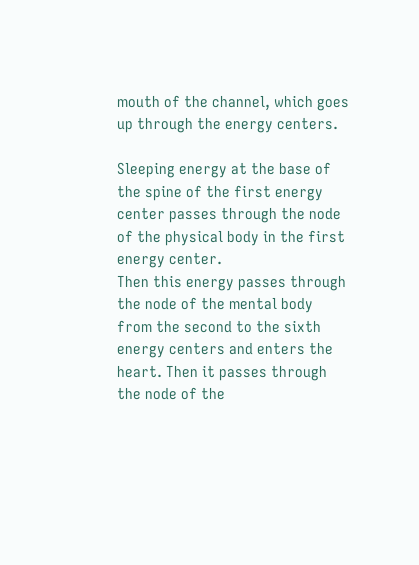mouth of the channel, which goes up through the energy centers.

Sleeping energy at the base of the spine of the first energy center passes through the node of the physical body in the first energy center.
Then this energy passes through the node of the mental body from the second to the sixth energy centers and enters the heart. Then it passes through the node of the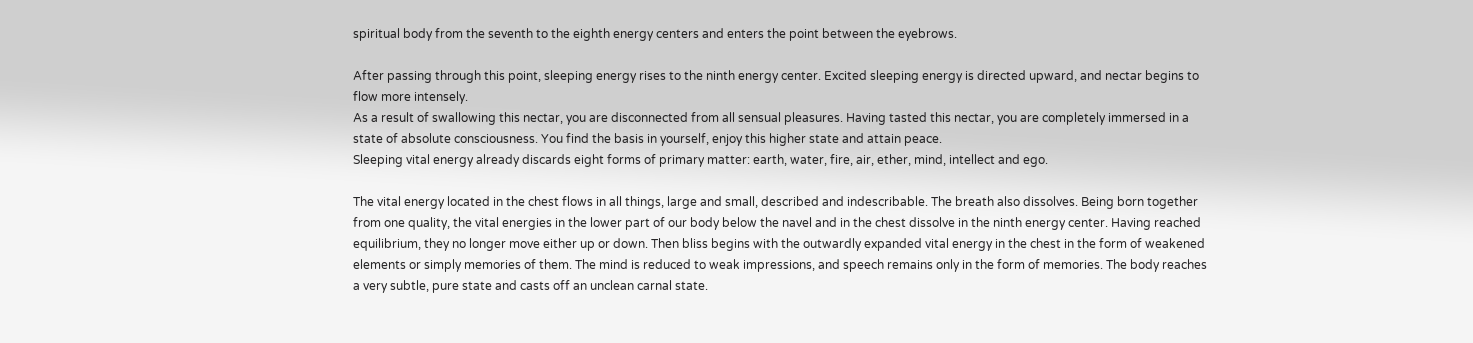spiritual body from the seventh to the eighth energy centers and enters the point between the eyebrows.

After passing through this point, sleeping energy rises to the ninth energy center. Excited sleeping energy is directed upward, and nectar begins to flow more intensely.
As a result of swallowing this nectar, you are disconnected from all sensual pleasures. Having tasted this nectar, you are completely immersed in a state of absolute consciousness. You find the basis in yourself, enjoy this higher state and attain peace.
Sleeping vital energy already discards eight forms of primary matter: earth, water, fire, air, ether, mind, intellect and ego.

The vital energy located in the chest flows in all things, large and small, described and indescribable. The breath also dissolves. Being born together from one quality, the vital energies in the lower part of our body below the navel and in the chest dissolve in the ninth energy center. Having reached equilibrium, they no longer move either up or down. Then bliss begins with the outwardly expanded vital energy in the chest in the form of weakened elements or simply memories of them. The mind is reduced to weak impressions, and speech remains only in the form of memories. The body reaches a very subtle, pure state and casts off an unclean carnal state.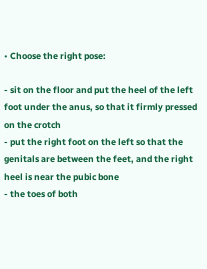• Choose the right pose:

- sit on the floor and put the heel of the left foot under the anus, so that it firmly pressed on the crotch
- put the right foot on the left so that the genitals are between the feet, and the right heel is near the pubic bone
- the toes of both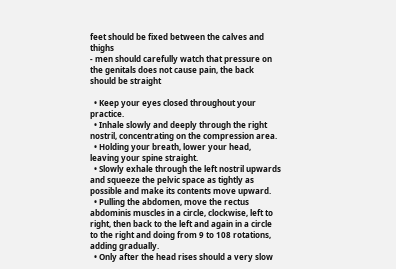feet should be fixed between the calves and thighs
- men should carefully watch that pressure on the genitals does not cause pain, the back should be straight

  • Keep your eyes closed throughout your practice.
  • Inhale slowly and deeply through the right nostril, concentrating on the compression area.
  • Holding your breath, lower your head, leaving your spine straight.
  • Slowly exhale through the left nostril upwards and squeeze the pelvic space as tightly as possible and make its contents move upward.
  • Pulling the abdomen, move the rectus abdominis muscles in a circle, clockwise, left to right, then back to the left and again in a circle to the right and doing from 9 to 108 rotations, adding gradually.
  • Only after the head rises should a very slow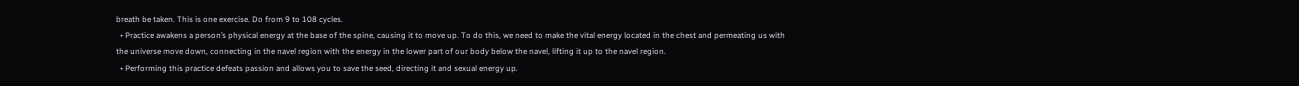breath be taken. This is one exercise. Do from 9 to 108 cycles.
  • Practice awakens a person’s physical energy at the base of the spine, causing it to move up. To do this, we need to make the vital energy located in the chest and permeating us with the universe move down, connecting in the navel region with the energy in the lower part of our body below the navel, lifting it up to the navel region.
  • Performing this practice defeats passion and allows you to save the seed, directing it and sexual energy up.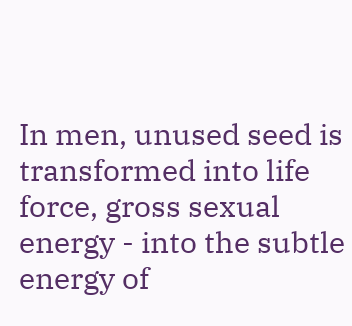In men, unused seed is transformed into life force, gross sexual energy - into the subtle energy of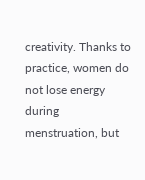creativity. Thanks to practice, women do not lose energy during menstruation, but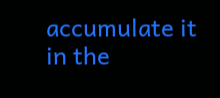accumulate it in the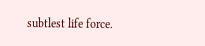subtlest life force.